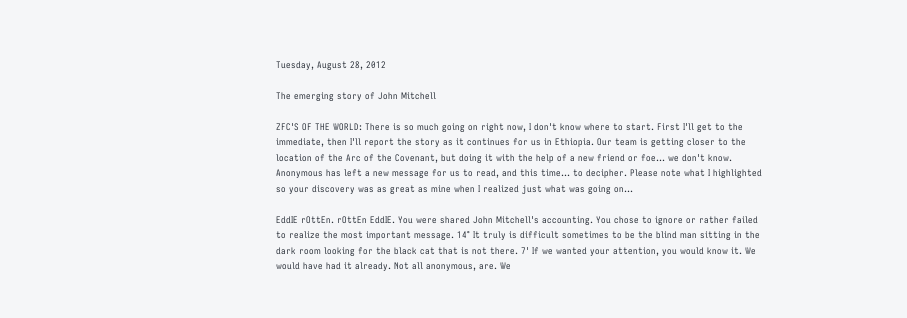Tuesday, August 28, 2012

The emerging story of John Mitchell

ZFC'S OF THE WORLD: There is so much going on right now, I don't know where to start. First I'll get to the immediate, then I'll report the story as it continues for us in Ethiopia. Our team is getting closer to the location of the Arc of the Covenant, but doing it with the help of a new friend or foe... we don't know. Anonymous has left a new message for us to read, and this time... to decipher. Please note what I highlighted so your discovery was as great as mine when I realized just what was going on...

EddIE rOttEn. rOttEn EddIE. You were shared John Mitchell's accounting. You chose to ignore or rather failed to realize the most important message. 14° It truly is difficult sometimes to be the blind man sitting in the dark room looking for the black cat that is not there. 7' If we wanted your attention, you would know it. We would have had it already. Not all anonymous, are. We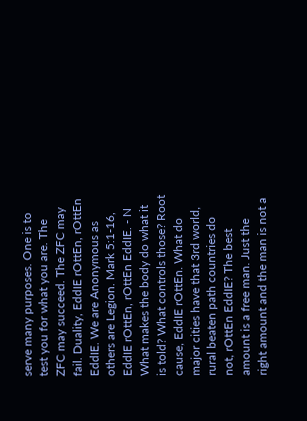serve many purposes. One is to test you for what you are. The ZFC may succeed. The ZFC may fail. Duality, EddIE rOttEn, rOttEn EddIE. We are Anonymous as others are Legion. Mark 5:1-16, EddIE rOttEn, rOttEn EddIE. - N What makes the body do what it is told? What controls those? Root cause, EddIE rOttEn. What do major cities have that 3rd world, rural beaten path countries do not, rOttEn EddIE? The best amount is a free man. Just the right amount and the man is not a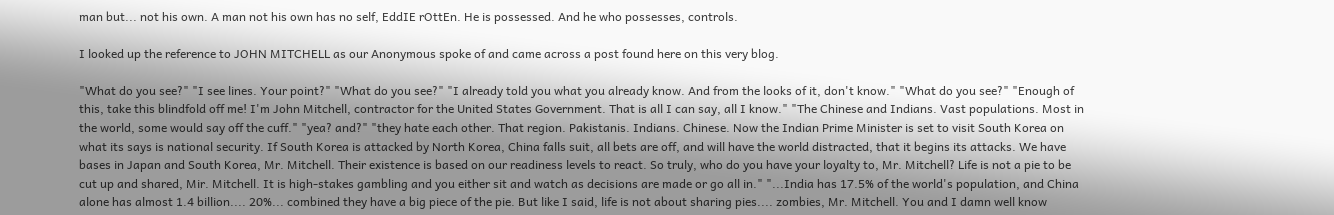man but... not his own. A man not his own has no self, EddIE rOttEn. He is possessed. And he who possesses, controls.

I looked up the reference to JOHN MITCHELL as our Anonymous spoke of and came across a post found here on this very blog.

"What do you see?" "I see lines. Your point?" "What do you see?" "I already told you what you already know. And from the looks of it, don't know." "What do you see?" "Enough of this, take this blindfold off me! I'm John Mitchell, contractor for the United States Government. That is all I can say, all I know." "The Chinese and Indians. Vast populations. Most in the world, some would say off the cuff." "yea? and?" "they hate each other. That region. Pakistanis. Indians. Chinese. Now the Indian Prime Minister is set to visit South Korea on what its says is national security. If South Korea is attacked by North Korea, China falls suit, all bets are off, and will have the world distracted, that it begins its attacks. We have bases in Japan and South Korea, Mr. Mitchell. Their existence is based on our readiness levels to react. So truly, who do you have your loyalty to, Mr. Mitchell? Life is not a pie to be cut up and shared, Mir. Mitchell. It is high-stakes gambling and you either sit and watch as decisions are made or go all in." "...India has 17.5% of the world's population, and China alone has almost 1.4 billion.... 20%... combined they have a big piece of the pie. But like I said, life is not about sharing pies.... zombies, Mr. Mitchell. You and I damn well know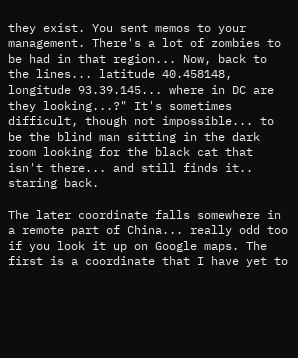they exist. You sent memos to your management. There's a lot of zombies to be had in that region... Now, back to the lines... latitude 40.458148, longitude 93.39.145... where in DC are they looking...?" It's sometimes difficult, though not impossible... to be the blind man sitting in the dark room looking for the black cat that isn't there... and still finds it.. staring back.

The later coordinate falls somewhere in a remote part of China... really odd too if you look it up on Google maps. The first is a coordinate that I have yet to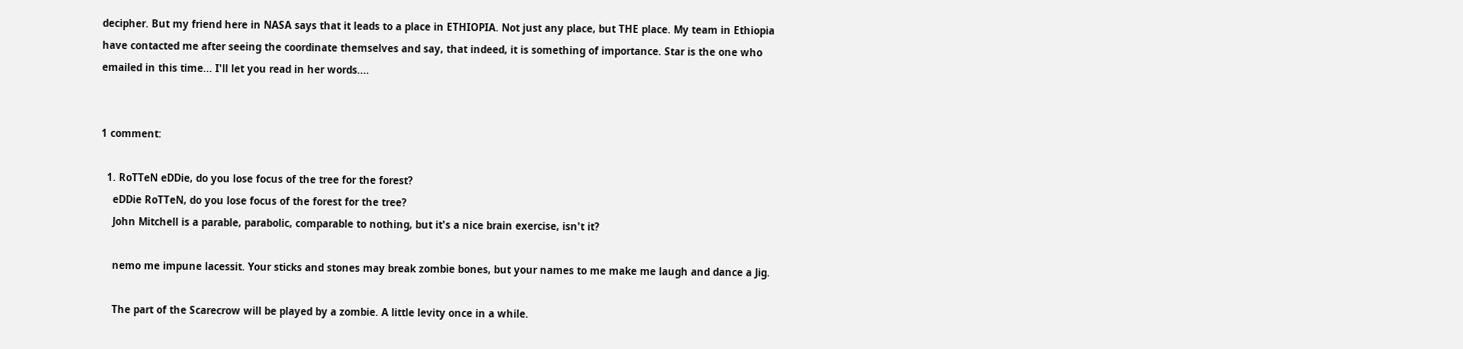decipher. But my friend here in NASA says that it leads to a place in ETHIOPIA. Not just any place, but THE place. My team in Ethiopia have contacted me after seeing the coordinate themselves and say, that indeed, it is something of importance. Star is the one who emailed in this time... I'll let you read in her words....


1 comment:

  1. RoTTeN eDDie, do you lose focus of the tree for the forest?
    eDDie RoTTeN, do you lose focus of the forest for the tree?
    John Mitchell is a parable, parabolic, comparable to nothing, but it's a nice brain exercise, isn't it?

    nemo me impune lacessit. Your sticks and stones may break zombie bones, but your names to me make me laugh and dance a Jig.

    The part of the Scarecrow will be played by a zombie. A little levity once in a while.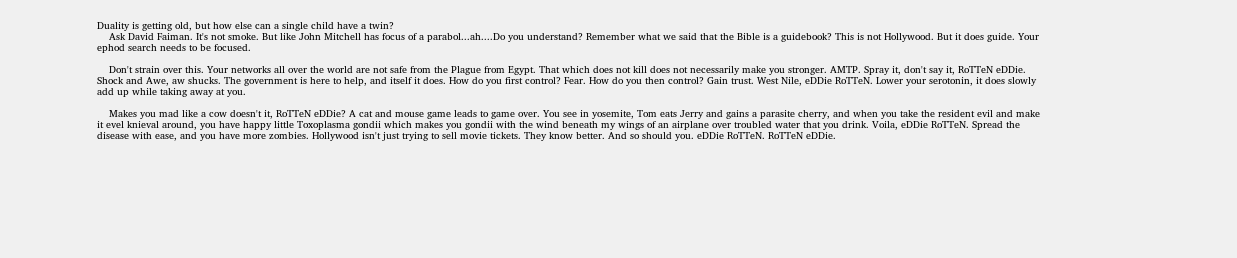Duality is getting old, but how else can a single child have a twin?
    Ask David Faiman. It's not smoke. But like John Mitchell has focus of a parabol...ah....Do you understand? Remember what we said that the Bible is a guidebook? This is not Hollywood. But it does guide. Your ephod search needs to be focused.

    Don't strain over this. Your networks all over the world are not safe from the Plague from Egypt. That which does not kill does not necessarily make you stronger. AMTP. Spray it, don't say it, RoTTeN eDDie. Shock and Awe, aw shucks. The government is here to help, and itself it does. How do you first control? Fear. How do you then control? Gain trust. West Nile, eDDie RoTTeN. Lower your serotonin, it does slowly add up while taking away at you.

    Makes you mad like a cow doesn't it, RoTTeN eDDie? A cat and mouse game leads to game over. You see in yosemite, Tom eats Jerry and gains a parasite cherry, and when you take the resident evil and make it evel knieval around, you have happy little Toxoplasma gondii which makes you gondii with the wind beneath my wings of an airplane over troubled water that you drink. Voila, eDDie RoTTeN. Spread the disease with ease, and you have more zombies. Hollywood isn't just trying to sell movie tickets. They know better. And so should you. eDDie RoTTeN. RoTTeN eDDie.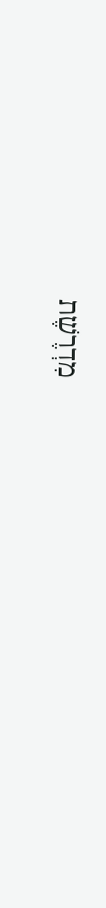מִדְרֶשֶׁת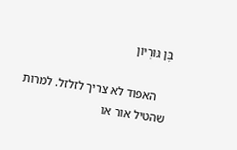בֶּן גּוּרְיוֹן

    האפוד לא צריך לזלזל. למרות שהטיל אור או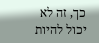כך, זה לא יכול להיות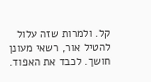קל. ולמרות שזה עלול להטיל אור, רשאי מעונן חושך. לכבד את האפוד.